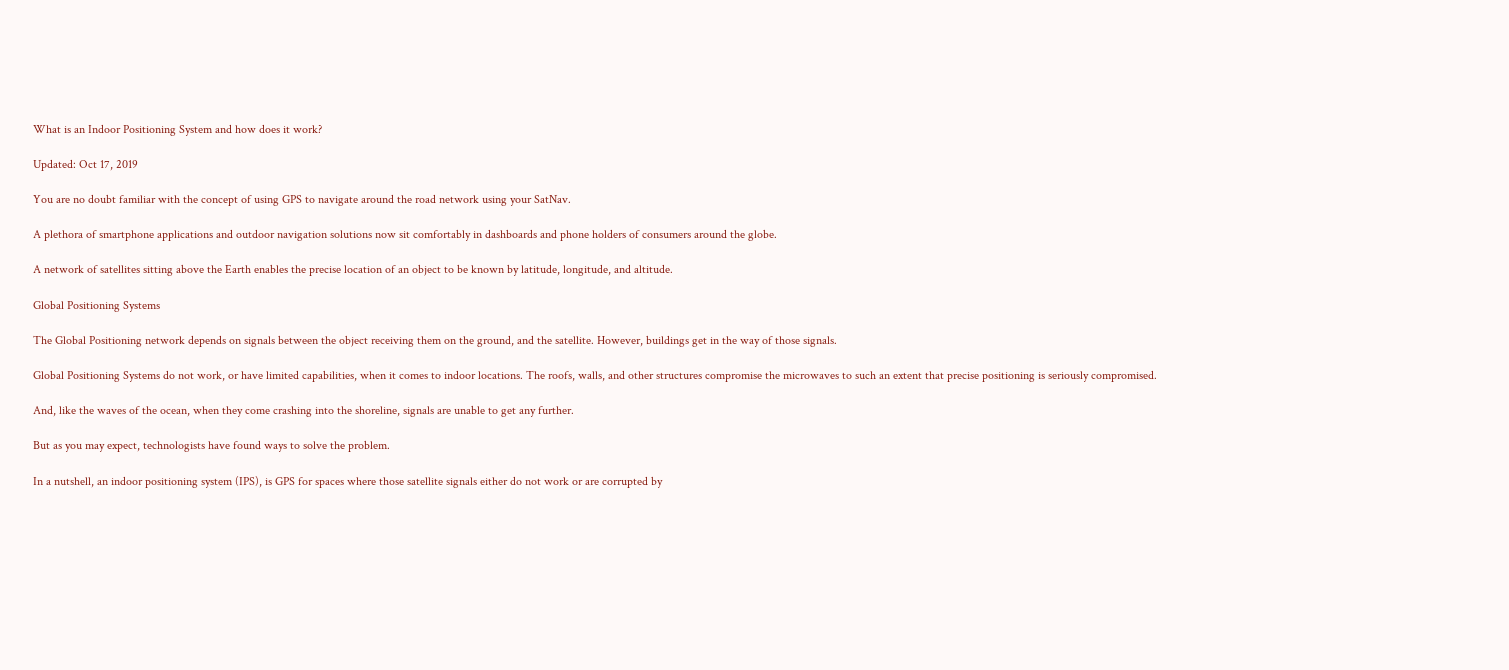What is an Indoor Positioning System and how does it work?

Updated: Oct 17, 2019

You are no doubt familiar with the concept of using GPS to navigate around the road network using your SatNav.

A plethora of smartphone applications and outdoor navigation solutions now sit comfortably in dashboards and phone holders of consumers around the globe.

A network of satellites sitting above the Earth enables the precise location of an object to be known by latitude, longitude, and altitude.

Global Positioning Systems

The Global Positioning network depends on signals between the object receiving them on the ground, and the satellite. However, buildings get in the way of those signals.

Global Positioning Systems do not work, or have limited capabilities, when it comes to indoor locations. The roofs, walls, and other structures compromise the microwaves to such an extent that precise positioning is seriously compromised.

And, like the waves of the ocean, when they come crashing into the shoreline, signals are unable to get any further.

But as you may expect, technologists have found ways to solve the problem.

In a nutshell, an indoor positioning system (IPS), is GPS for spaces where those satellite signals either do not work or are corrupted by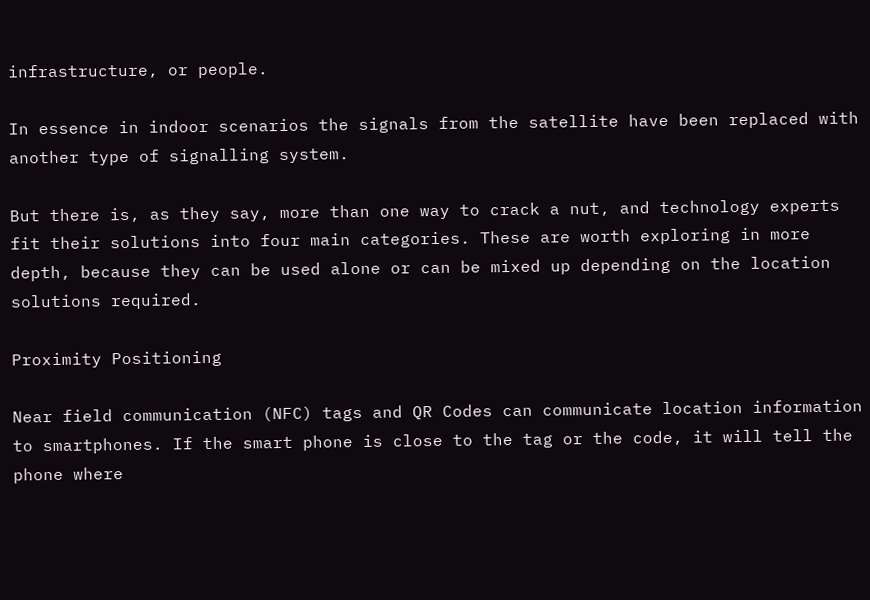infrastructure, or people.

In essence in indoor scenarios the signals from the satellite have been replaced with another type of signalling system.

But there is, as they say, more than one way to crack a nut, and technology experts fit their solutions into four main categories. These are worth exploring in more depth, because they can be used alone or can be mixed up depending on the location solutions required.

Proximity Positioning

Near field communication (NFC) tags and QR Codes can communicate location information to smartphones. If the smart phone is close to the tag or the code, it will tell the phone where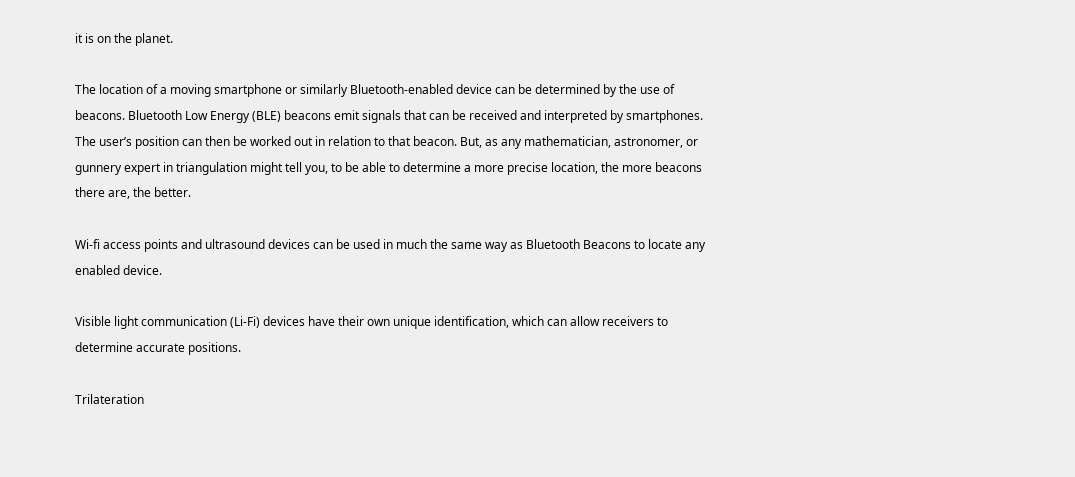it is on the planet.

The location of a moving smartphone or similarly Bluetooth-enabled device can be determined by the use of beacons. Bluetooth Low Energy (BLE) beacons emit signals that can be received and interpreted by smartphones. The user’s position can then be worked out in relation to that beacon. But, as any mathematician, astronomer, or gunnery expert in triangulation might tell you, to be able to determine a more precise location, the more beacons there are, the better.

Wi-fi access points and ultrasound devices can be used in much the same way as Bluetooth Beacons to locate any enabled device.

Visible light communication (Li-Fi) devices have their own unique identification, which can allow receivers to determine accurate positions.

Trilateration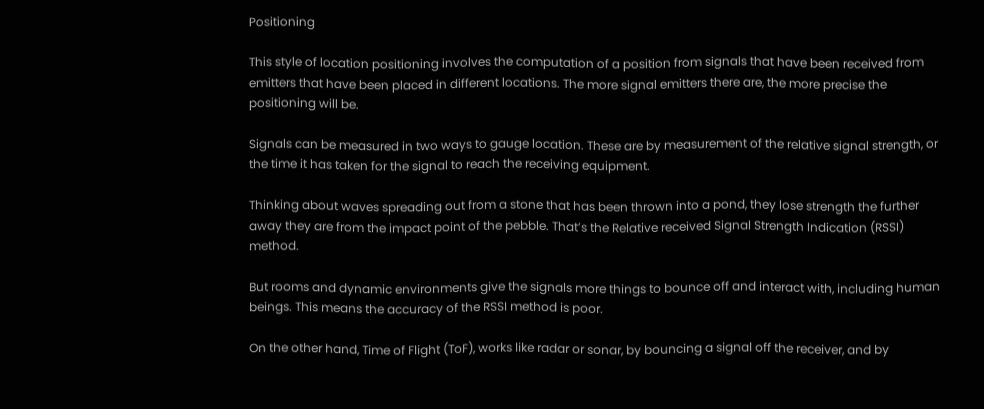Positioning

This style of location positioning involves the computation of a position from signals that have been received from emitters that have been placed in different locations. The more signal emitters there are, the more precise the positioning will be.

Signals can be measured in two ways to gauge location. These are by measurement of the relative signal strength, or the time it has taken for the signal to reach the receiving equipment.

Thinking about waves spreading out from a stone that has been thrown into a pond, they lose strength the further away they are from the impact point of the pebble. That’s the Relative received Signal Strength Indication (RSSI) method.

But rooms and dynamic environments give the signals more things to bounce off and interact with, including human beings. This means the accuracy of the RSSI method is poor.

On the other hand, Time of Flight (ToF), works like radar or sonar, by bouncing a signal off the receiver, and by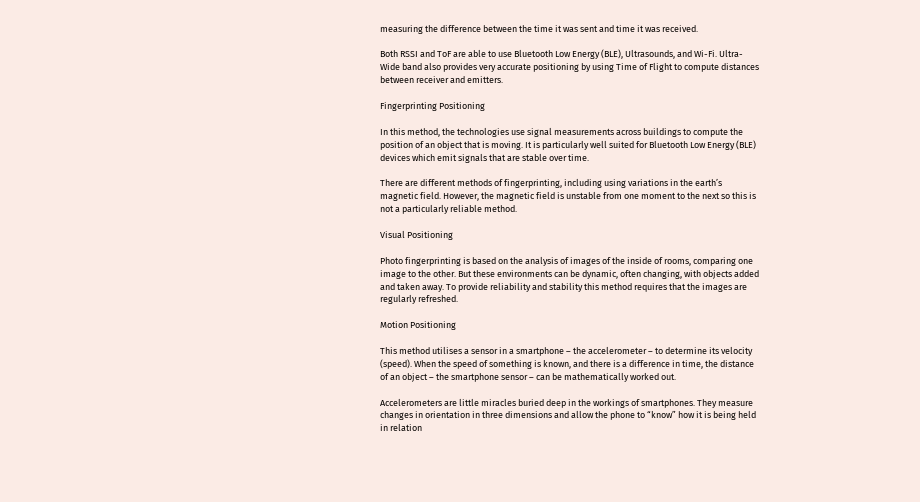measuring the difference between the time it was sent and time it was received.

Both RSSI and ToF are able to use Bluetooth Low Energy (BLE), Ultrasounds, and Wi-Fi. Ultra-Wide band also provides very accurate positioning by using Time of Flight to compute distances between receiver and emitters.

Fingerprinting Positioning

In this method, the technologies use signal measurements across buildings to compute the position of an object that is moving. It is particularly well suited for Bluetooth Low Energy (BLE) devices which emit signals that are stable over time.

There are different methods of fingerprinting, including using variations in the earth’s magnetic field. However, the magnetic field is unstable from one moment to the next so this is not a particularly reliable method.

Visual Positioning

Photo fingerprinting is based on the analysis of images of the inside of rooms, comparing one image to the other. But these environments can be dynamic, often changing, with objects added and taken away. To provide reliability and stability this method requires that the images are regularly refreshed.

Motion Positioning

This method utilises a sensor in a smartphone – the accelerometer – to determine its velocity (speed). When the speed of something is known, and there is a difference in time, the distance of an object – the smartphone sensor – can be mathematically worked out.

Accelerometers are little miracles buried deep in the workings of smartphones. They measure changes in orientation in three dimensions and allow the phone to “know” how it is being held in relation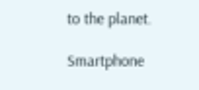to the planet.

Smartphone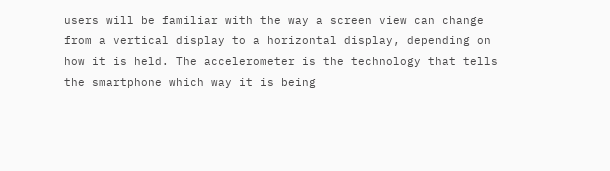users will be familiar with the way a screen view can change from a vertical display to a horizontal display, depending on how it is held. The accelerometer is the technology that tells the smartphone which way it is being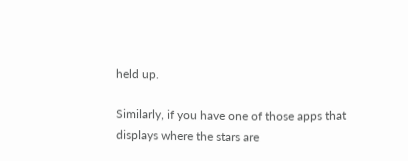held up.

Similarly, if you have one of those apps that displays where the stars are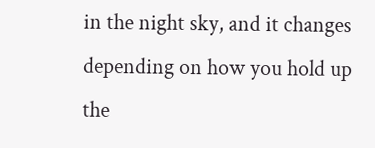in the night sky, and it changes depending on how you hold up the